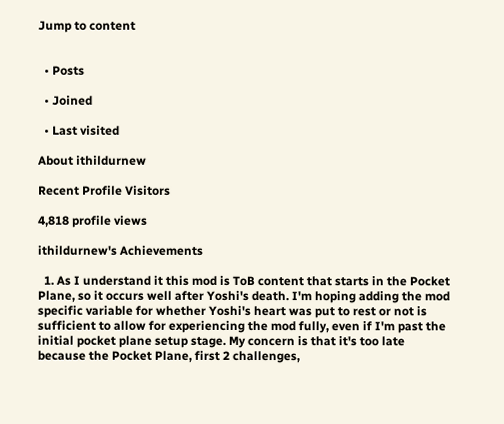Jump to content


  • Posts

  • Joined

  • Last visited

About ithildurnew

Recent Profile Visitors

4,818 profile views

ithildurnew's Achievements

  1. As I understand it this mod is ToB content that starts in the Pocket Plane, so it occurs well after Yoshi's death. I'm hoping adding the mod specific variable for whether Yoshi's heart was put to rest or not is sufficient to allow for experiencing the mod fully, even if I'm past the initial pocket plane setup stage. My concern is that it's too late because the Pocket Plane, first 2 challenges,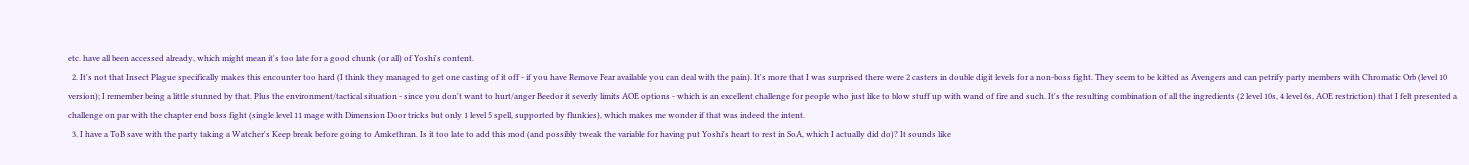etc. have all been accessed already, which might mean it's too late for a good chunk (or all) of Yoshi's content.
  2. It's not that Insect Plague specifically makes this encounter too hard (I think they managed to get one casting of it off - if you have Remove Fear available you can deal with the pain). It's more that I was surprised there were 2 casters in double digit levels for a non-boss fight. They seem to be kitted as Avengers and can petrify party members with Chromatic Orb (level 10 version); I remember being a little stunned by that. Plus the environment/tactical situation - since you don't want to hurt/anger Beedor it severly limits AOE options - which is an excellent challenge for people who just like to blow stuff up with wand of fire and such. It's the resulting combination of all the ingredients (2 level 10s, 4 level 6s, AOE restriction) that I felt presented a challenge on par with the chapter end boss fight (single level 11 mage with Dimension Door tricks but only 1 level 5 spell, supported by flunkies), which makes me wonder if that was indeed the intent.
  3. I have a ToB save with the party taking a Watcher's Keep break before going to Amkethran. Is it too late to add this mod (and possibly tweak the variable for having put Yoshi's heart to rest in SoA, which I actually did do)? It sounds like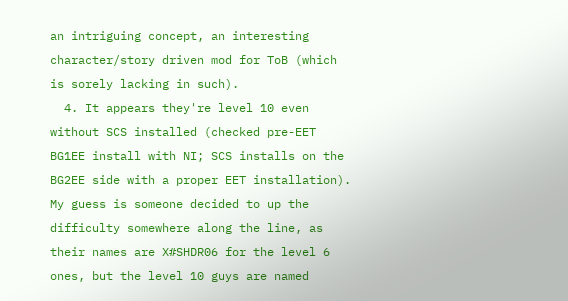an intriguing concept, an interesting character/story driven mod for ToB (which is sorely lacking in such).
  4. It appears they're level 10 even without SCS installed (checked pre-EET BG1EE install with NI; SCS installs on the BG2EE side with a proper EET installation). My guess is someone decided to up the difficulty somewhere along the line, as their names are X#SHDR06 for the level 6 ones, but the level 10 guys are named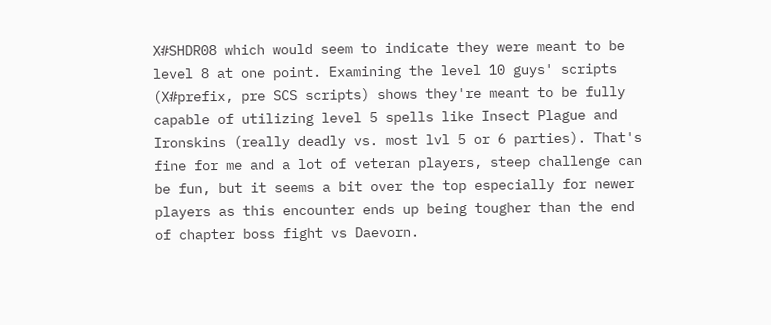X#SHDR08 which would seem to indicate they were meant to be level 8 at one point. Examining the level 10 guys' scripts (X#prefix, pre SCS scripts) shows they're meant to be fully capable of utilizing level 5 spells like Insect Plague and Ironskins (really deadly vs. most lvl 5 or 6 parties). That's fine for me and a lot of veteran players, steep challenge can be fun, but it seems a bit over the top especially for newer players as this encounter ends up being tougher than the end of chapter boss fight vs Daevorn.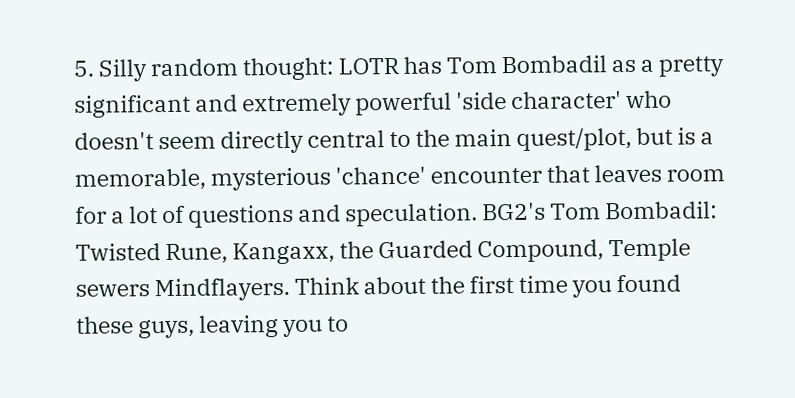5. Silly random thought: LOTR has Tom Bombadil as a pretty significant and extremely powerful 'side character' who doesn't seem directly central to the main quest/plot, but is a memorable, mysterious 'chance' encounter that leaves room for a lot of questions and speculation. BG2's Tom Bombadil: Twisted Rune, Kangaxx, the Guarded Compound, Temple sewers Mindflayers. Think about the first time you found these guys, leaving you to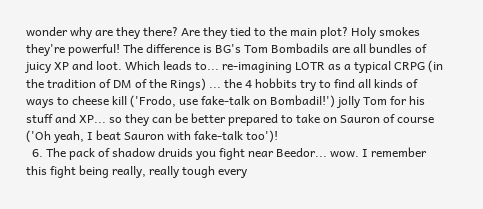wonder why are they there? Are they tied to the main plot? Holy smokes they're powerful! The difference is BG's Tom Bombadils are all bundles of juicy XP and loot. Which leads to... re-imagining LOTR as a typical CRPG (in the tradition of DM of the Rings) ... the 4 hobbits try to find all kinds of ways to cheese kill ('Frodo, use fake-talk on Bombadil!') jolly Tom for his stuff and XP... so they can be better prepared to take on Sauron of course ('Oh yeah, I beat Sauron with fake-talk too')!
  6. The pack of shadow druids you fight near Beedor... wow. I remember this fight being really, really tough every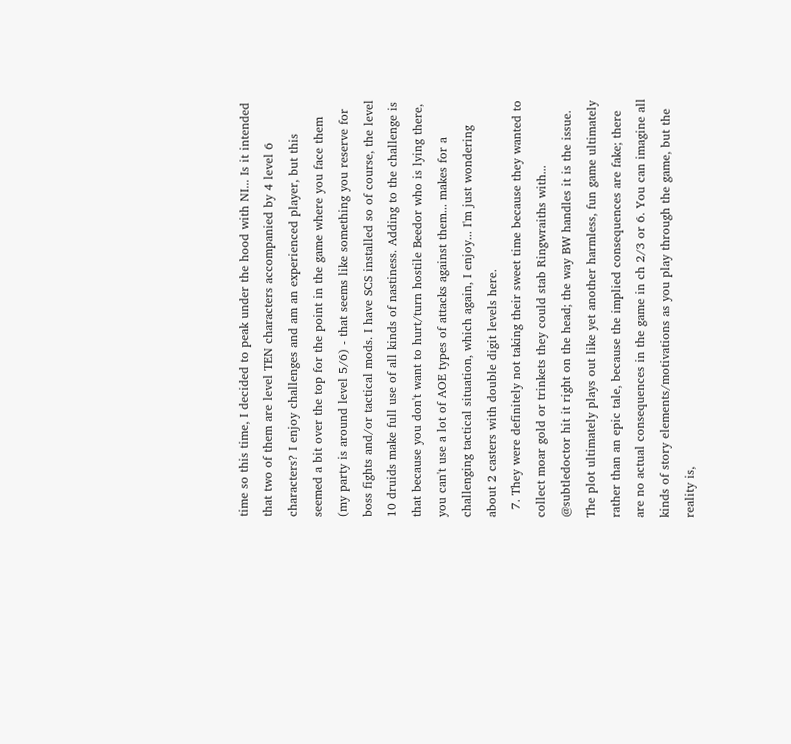time so this time, I decided to peak under the hood with NI... Is it intended that two of them are level TEN characters accompanied by 4 level 6 characters? I enjoy challenges and am an experienced player, but this seemed a bit over the top for the point in the game where you face them (my party is around level 5/6) - that seems like something you reserve for boss fights and/or tactical mods. I have SCS installed so of course, the level 10 druids make full use of all kinds of nastiness. Adding to the challenge is that because you don't want to hurt/turn hostile Beedor who is lying there, you can't use a lot of AOE types of attacks against them... makes for a challenging tactical situation, which again, I enjoy... I'm just wondering about 2 casters with double digit levels here.
  7. They were definitely not taking their sweet time because they wanted to collect moar gold or trinkets they could stab Ringwraiths with... @subtledoctor hit it right on the head; the way BW handles it is the issue. The plot ultimately plays out like yet another harmless, fun game ultimately rather than an epic tale, because the implied consequences are fake; there are no actual consequences in the game in ch 2/3 or 6. You can imagine all kinds of story elements/motivations as you play through the game, but the reality is,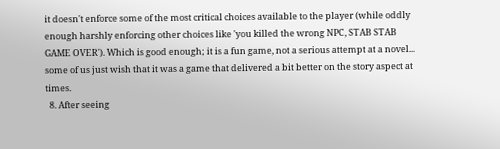it doesn't enforce some of the most critical choices available to the player (while oddly enough harshly enforcing other choices like 'you killed the wrong NPC, STAB STAB GAME OVER'). Which is good enough; it is a fun game, not a serious attempt at a novel... some of us just wish that it was a game that delivered a bit better on the story aspect at times.
  8. After seeing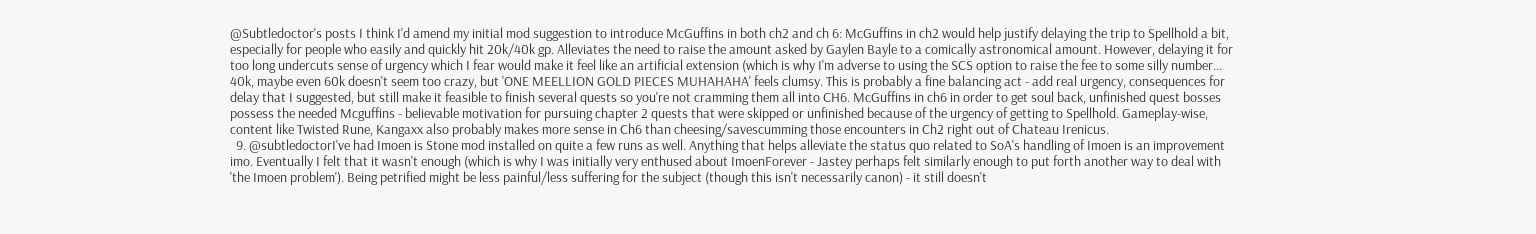@Subtledoctor's posts I think I'd amend my initial mod suggestion to introduce McGuffins in both ch2 and ch 6: McGuffins in ch2 would help justify delaying the trip to Spellhold a bit, especially for people who easily and quickly hit 20k/40k gp. Alleviates the need to raise the amount asked by Gaylen Bayle to a comically astronomical amount. However, delaying it for too long undercuts sense of urgency which I fear would make it feel like an artificial extension (which is why I'm adverse to using the SCS option to raise the fee to some silly number... 40k, maybe even 60k doesn't seem too crazy, but 'ONE MEELLION GOLD PIECES MUHAHAHA' feels clumsy. This is probably a fine balancing act - add real urgency, consequences for delay that I suggested, but still make it feasible to finish several quests so you're not cramming them all into CH6. McGuffins in ch6 in order to get soul back, unfinished quest bosses possess the needed Mcguffins - believable motivation for pursuing chapter 2 quests that were skipped or unfinished because of the urgency of getting to Spellhold. Gameplay-wise, content like Twisted Rune, Kangaxx also probably makes more sense in Ch6 than cheesing/savescumming those encounters in Ch2 right out of Chateau Irenicus.
  9. @subtledoctorI've had Imoen is Stone mod installed on quite a few runs as well. Anything that helps alleviate the status quo related to SoA's handling of Imoen is an improvement imo. Eventually I felt that it wasn't enough (which is why I was initially very enthused about ImoenForever - Jastey perhaps felt similarly enough to put forth another way to deal with 'the Imoen problem'). Being petrified might be less painful/less suffering for the subject (though this isn't necessarily canon) - it still doesn't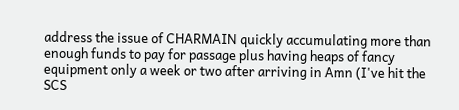address the issue of CHARMAIN quickly accumulating more than enough funds to pay for passage plus having heaps of fancy equipment only a week or two after arriving in Amn (I've hit the SCS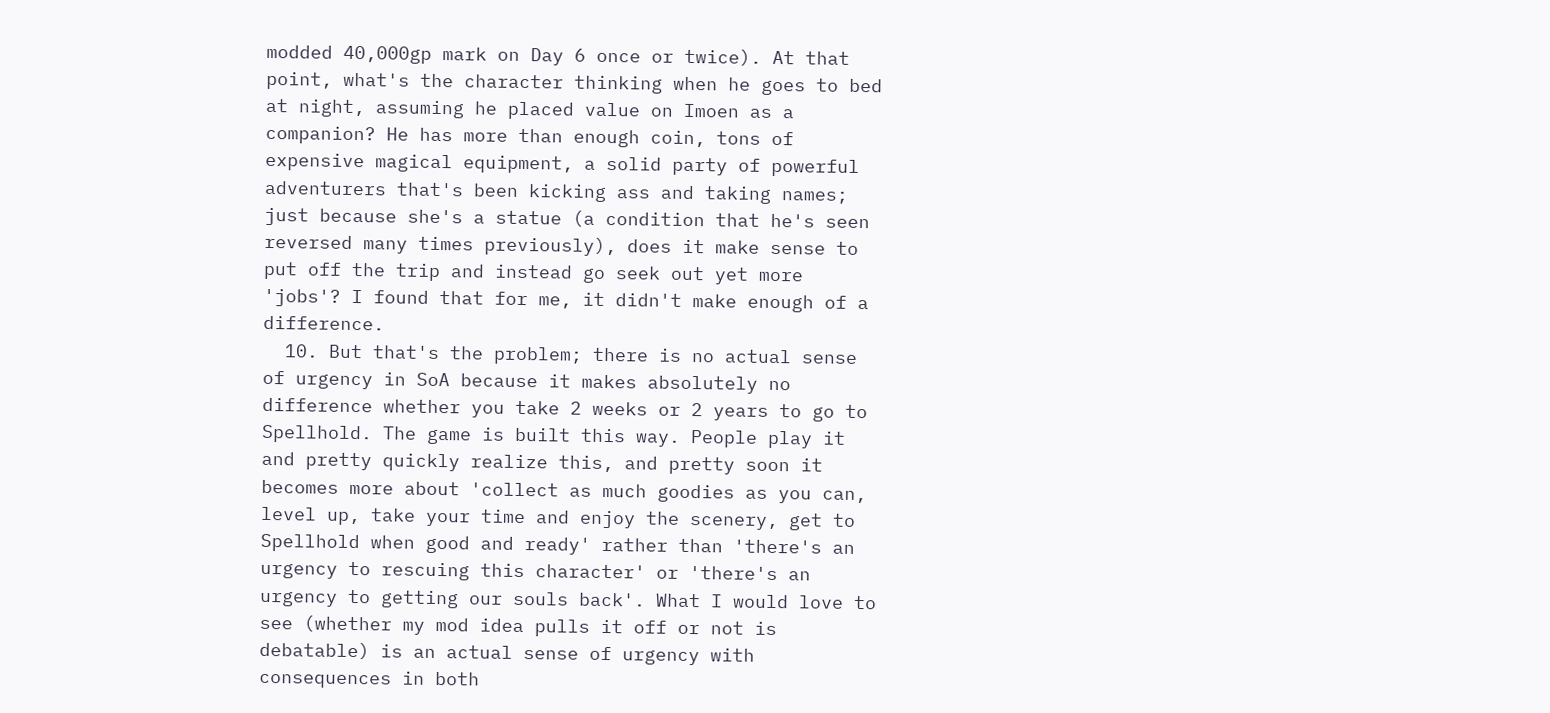modded 40,000gp mark on Day 6 once or twice). At that point, what's the character thinking when he goes to bed at night, assuming he placed value on Imoen as a companion? He has more than enough coin, tons of expensive magical equipment, a solid party of powerful adventurers that's been kicking ass and taking names; just because she's a statue (a condition that he's seen reversed many times previously), does it make sense to put off the trip and instead go seek out yet more 'jobs'? I found that for me, it didn't make enough of a difference.
  10. But that's the problem; there is no actual sense of urgency in SoA because it makes absolutely no difference whether you take 2 weeks or 2 years to go to Spellhold. The game is built this way. People play it and pretty quickly realize this, and pretty soon it becomes more about 'collect as much goodies as you can, level up, take your time and enjoy the scenery, get to Spellhold when good and ready' rather than 'there's an urgency to rescuing this character' or 'there's an urgency to getting our souls back'. What I would love to see (whether my mod idea pulls it off or not is debatable) is an actual sense of urgency with consequences in both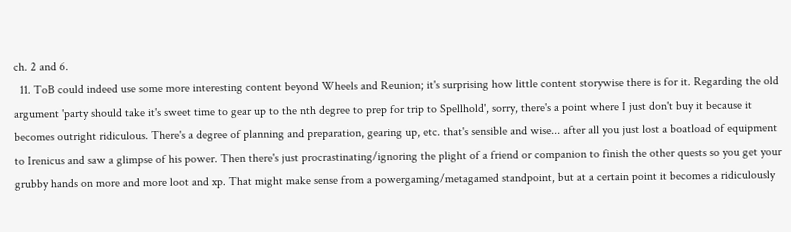ch. 2 and 6.
  11. ToB could indeed use some more interesting content beyond Wheels and Reunion; it's surprising how little content storywise there is for it. Regarding the old argument 'party should take it's sweet time to gear up to the nth degree to prep for trip to Spellhold', sorry, there's a point where I just don't buy it because it becomes outright ridiculous. There's a degree of planning and preparation, gearing up, etc. that's sensible and wise... after all you just lost a boatload of equipment to Irenicus and saw a glimpse of his power. Then there's just procrastinating/ignoring the plight of a friend or companion to finish the other quests so you get your grubby hands on more and more loot and xp. That might make sense from a powergaming/metagamed standpoint, but at a certain point it becomes a ridiculously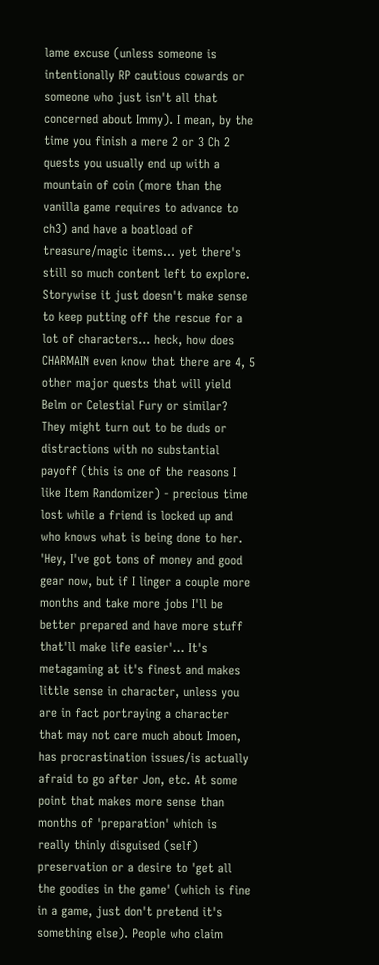lame excuse (unless someone is intentionally RP cautious cowards or someone who just isn't all that concerned about Immy). I mean, by the time you finish a mere 2 or 3 Ch 2 quests you usually end up with a mountain of coin (more than the vanilla game requires to advance to ch3) and have a boatload of treasure/magic items... yet there's still so much content left to explore. Storywise it just doesn't make sense to keep putting off the rescue for a lot of characters... heck, how does CHARMAIN even know that there are 4, 5 other major quests that will yield Belm or Celestial Fury or similar? They might turn out to be duds or distractions with no substantial payoff (this is one of the reasons I like Item Randomizer) - precious time lost while a friend is locked up and who knows what is being done to her. 'Hey, I've got tons of money and good gear now, but if I linger a couple more months and take more jobs I'll be better prepared and have more stuff that'll make life easier'... It's metagaming at it's finest and makes little sense in character, unless you are in fact portraying a character that may not care much about Imoen, has procrastination issues/is actually afraid to go after Jon, etc. At some point that makes more sense than months of 'preparation' which is really thinly disguised (self) preservation or a desire to 'get all the goodies in the game' (which is fine in a game, just don't pretend it's something else). People who claim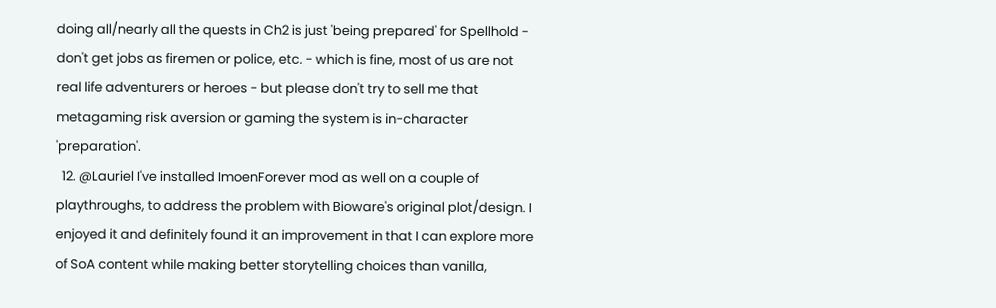doing all/nearly all the quests in Ch2 is just 'being prepared' for Spellhold - don't get jobs as firemen or police, etc. - which is fine, most of us are not real life adventurers or heroes - but please don't try to sell me that metagaming risk aversion or gaming the system is in-character 'preparation'.
  12. @Lauriel I've installed ImoenForever mod as well on a couple of playthroughs, to address the problem with Bioware's original plot/design. I enjoyed it and definitely found it an improvement in that I can explore more of SoA content while making better storytelling choices than vanilla,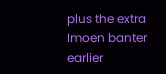plus the extra Imoen banter earlier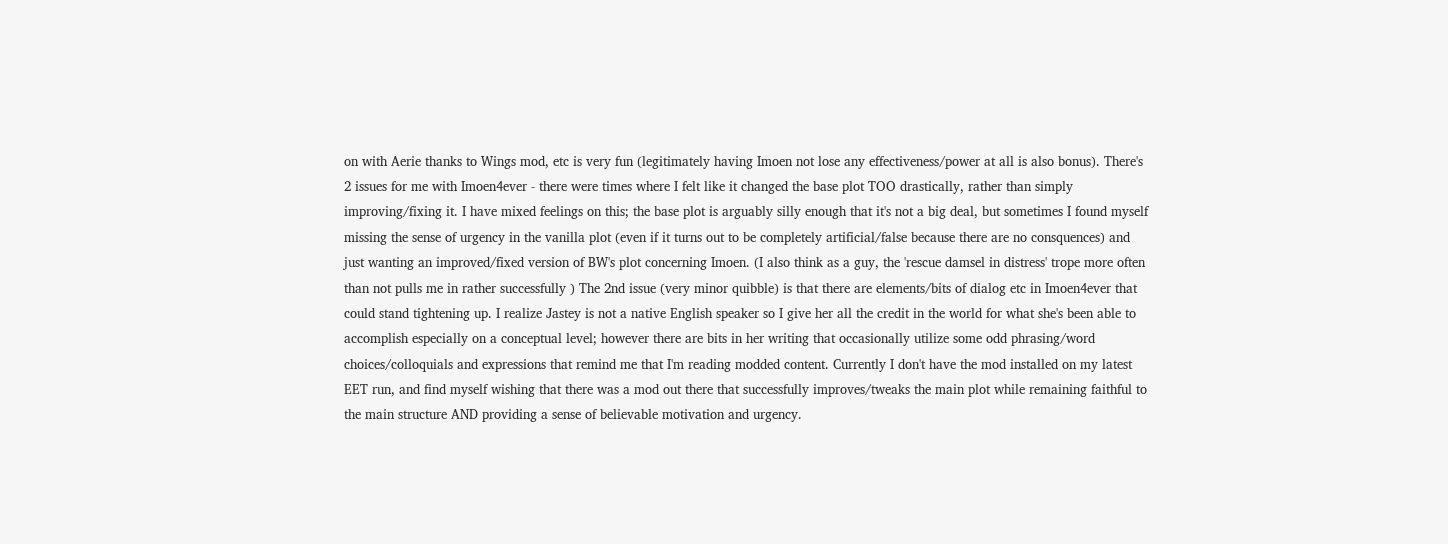on with Aerie thanks to Wings mod, etc is very fun (legitimately having Imoen not lose any effectiveness/power at all is also bonus). There's 2 issues for me with Imoen4ever - there were times where I felt like it changed the base plot TOO drastically, rather than simply improving/fixing it. I have mixed feelings on this; the base plot is arguably silly enough that it's not a big deal, but sometimes I found myself missing the sense of urgency in the vanilla plot (even if it turns out to be completely artificial/false because there are no consquences) and just wanting an improved/fixed version of BW's plot concerning Imoen. (I also think as a guy, the 'rescue damsel in distress' trope more often than not pulls me in rather successfully ) The 2nd issue (very minor quibble) is that there are elements/bits of dialog etc in Imoen4ever that could stand tightening up. I realize Jastey is not a native English speaker so I give her all the credit in the world for what she's been able to accomplish especially on a conceptual level; however there are bits in her writing that occasionally utilize some odd phrasing/word choices/colloquials and expressions that remind me that I'm reading modded content. Currently I don't have the mod installed on my latest EET run, and find myself wishing that there was a mod out there that successfully improves/tweaks the main plot while remaining faithful to the main structure AND providing a sense of believable motivation and urgency.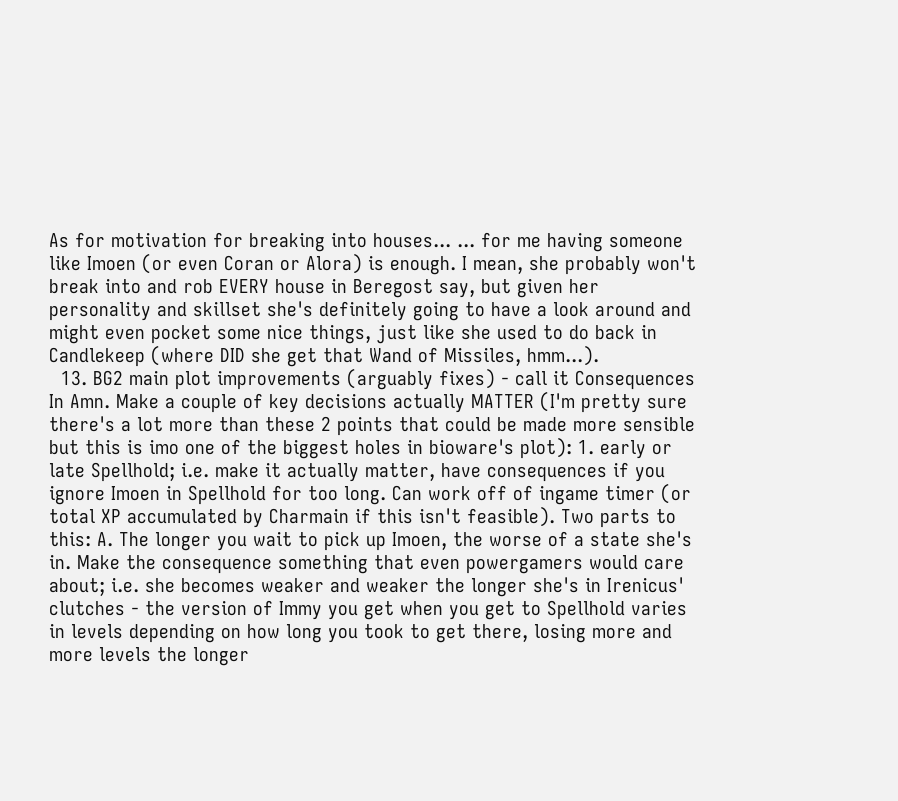As for motivation for breaking into houses... ... for me having someone like Imoen (or even Coran or Alora) is enough. I mean, she probably won't break into and rob EVERY house in Beregost say, but given her personality and skillset she's definitely going to have a look around and might even pocket some nice things, just like she used to do back in Candlekeep (where DID she get that Wand of Missiles, hmm...).
  13. BG2 main plot improvements (arguably fixes) - call it Consequences In Amn. Make a couple of key decisions actually MATTER (I'm pretty sure there's a lot more than these 2 points that could be made more sensible but this is imo one of the biggest holes in bioware's plot): 1. early or late Spellhold; i.e. make it actually matter, have consequences if you ignore Imoen in Spellhold for too long. Can work off of ingame timer (or total XP accumulated by Charmain if this isn't feasible). Two parts to this: A. The longer you wait to pick up Imoen, the worse of a state she's in. Make the consequence something that even powergamers would care about; i.e. she becomes weaker and weaker the longer she's in Irenicus' clutches - the version of Immy you get when you get to Spellhold varies in levels depending on how long you took to get there, losing more and more levels the longer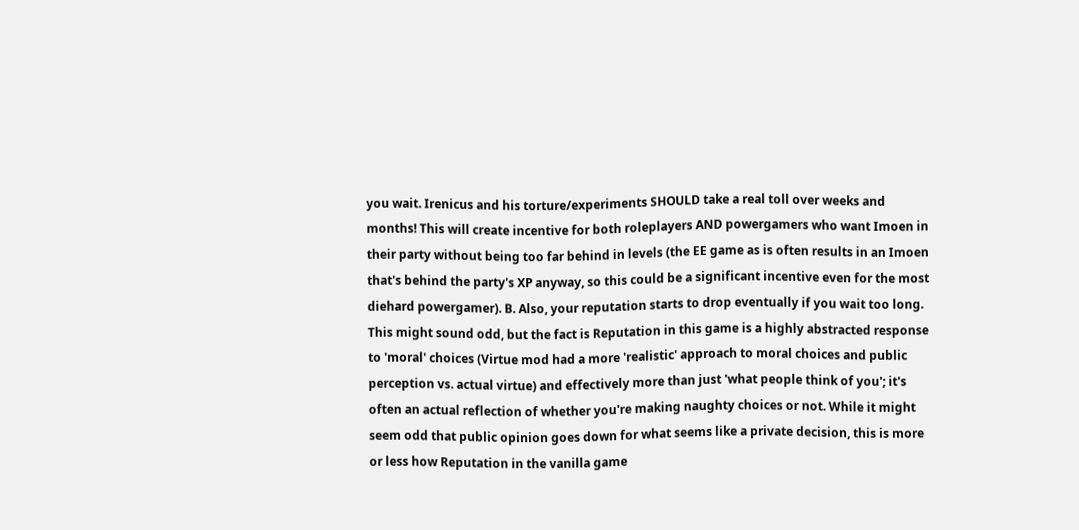you wait. Irenicus and his torture/experiments SHOULD take a real toll over weeks and months! This will create incentive for both roleplayers AND powergamers who want Imoen in their party without being too far behind in levels (the EE game as is often results in an Imoen that's behind the party's XP anyway, so this could be a significant incentive even for the most diehard powergamer). B. Also, your reputation starts to drop eventually if you wait too long. This might sound odd, but the fact is Reputation in this game is a highly abstracted response to 'moral' choices (Virtue mod had a more 'realistic' approach to moral choices and public perception vs. actual virtue) and effectively more than just 'what people think of you'; it's often an actual reflection of whether you're making naughty choices or not. While it might seem odd that public opinion goes down for what seems like a private decision, this is more or less how Reputation in the vanilla game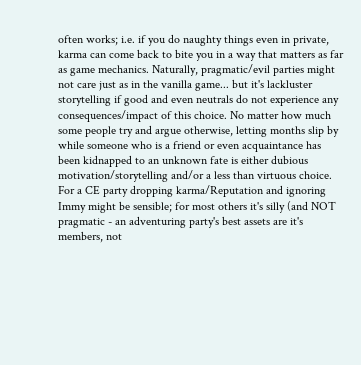often works; i.e. if you do naughty things even in private, karma can come back to bite you in a way that matters as far as game mechanics. Naturally, pragmatic/evil parties might not care just as in the vanilla game... but it's lackluster storytelling if good and even neutrals do not experience any consequences/impact of this choice. No matter how much some people try and argue otherwise, letting months slip by while someone who is a friend or even acquaintance has been kidnapped to an unknown fate is either dubious motivation/storytelling and/or a less than virtuous choice. For a CE party dropping karma/Reputation and ignoring Immy might be sensible; for most others it's silly (and NOT pragmatic - an adventuring party's best assets are it's members, not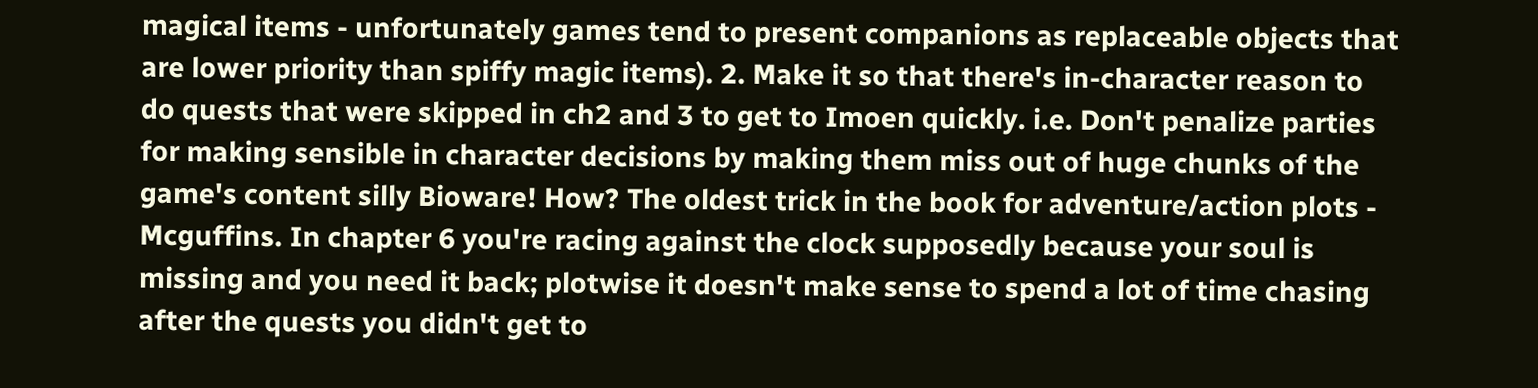magical items - unfortunately games tend to present companions as replaceable objects that are lower priority than spiffy magic items). 2. Make it so that there's in-character reason to do quests that were skipped in ch2 and 3 to get to Imoen quickly. i.e. Don't penalize parties for making sensible in character decisions by making them miss out of huge chunks of the game's content silly Bioware! How? The oldest trick in the book for adventure/action plots - Mcguffins. In chapter 6 you're racing against the clock supposedly because your soul is missing and you need it back; plotwise it doesn't make sense to spend a lot of time chasing after the quests you didn't get to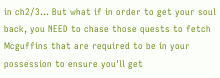in ch2/3... But what if in order to get your soul back, you NEED to chase those quests to fetch Mcguffins that are required to be in your possession to ensure you'll get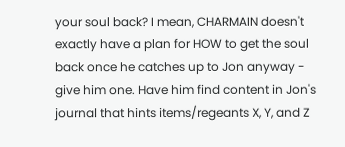your soul back? I mean, CHARMAIN doesn't exactly have a plan for HOW to get the soul back once he catches up to Jon anyway - give him one. Have him find content in Jon's journal that hints items/regeants X, Y, and Z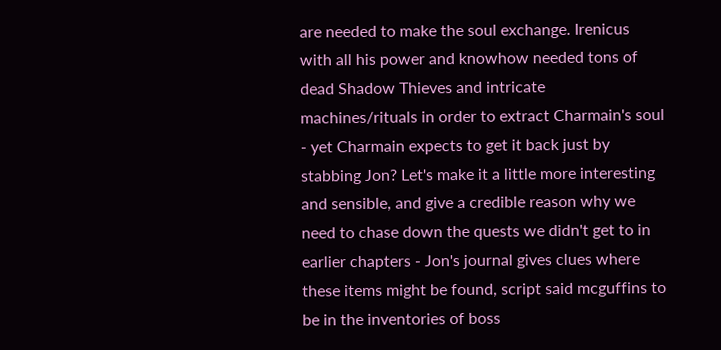are needed to make the soul exchange. Irenicus with all his power and knowhow needed tons of dead Shadow Thieves and intricate machines/rituals in order to extract Charmain's soul - yet Charmain expects to get it back just by stabbing Jon? Let's make it a little more interesting and sensible, and give a credible reason why we need to chase down the quests we didn't get to in earlier chapters - Jon's journal gives clues where these items might be found, script said mcguffins to be in the inventories of boss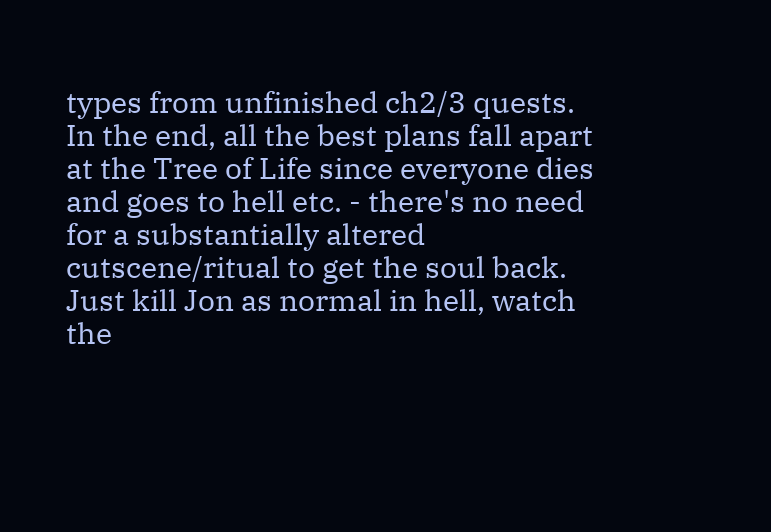types from unfinished ch2/3 quests. In the end, all the best plans fall apart at the Tree of Life since everyone dies and goes to hell etc. - there's no need for a substantially altered cutscene/ritual to get the soul back. Just kill Jon as normal in hell, watch the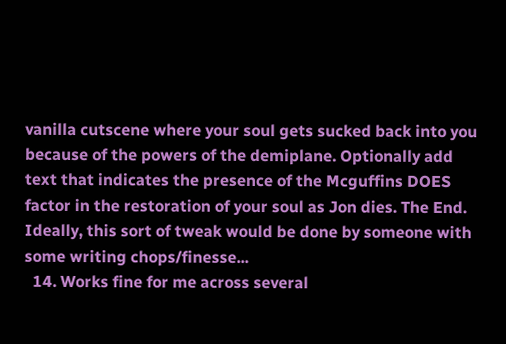vanilla cutscene where your soul gets sucked back into you because of the powers of the demiplane. Optionally add text that indicates the presence of the Mcguffins DOES factor in the restoration of your soul as Jon dies. The End. Ideally, this sort of tweak would be done by someone with some writing chops/finesse...
  14. Works fine for me across several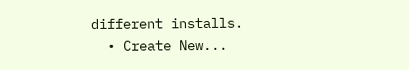different installs.
  • Create New...